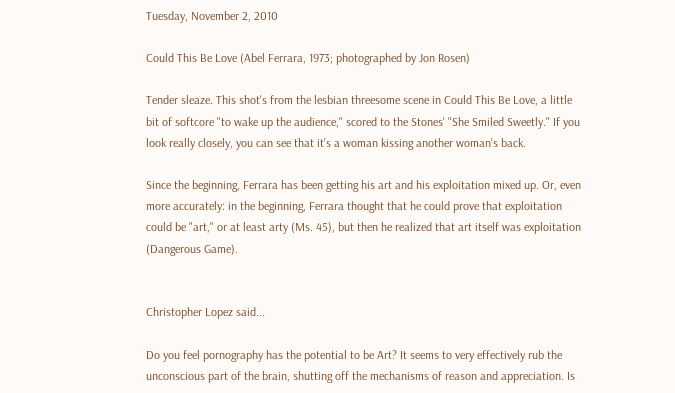Tuesday, November 2, 2010

Could This Be Love (Abel Ferrara, 1973; photographed by Jon Rosen)

Tender sleaze. This shot's from the lesbian threesome scene in Could This Be Love, a little bit of softcore "to wake up the audience," scored to the Stones' "She Smiled Sweetly." If you look really closely, you can see that it's a woman kissing another woman's back.

Since the beginning, Ferrara has been getting his art and his exploitation mixed up. Or, even more accurately: in the beginning, Ferrara thought that he could prove that exploitation could be "art," or at least arty (Ms. 45), but then he realized that art itself was exploitation (Dangerous Game).


Christopher Lopez said...

Do you feel pornography has the potential to be Art? It seems to very effectively rub the unconscious part of the brain, shutting off the mechanisms of reason and appreciation. Is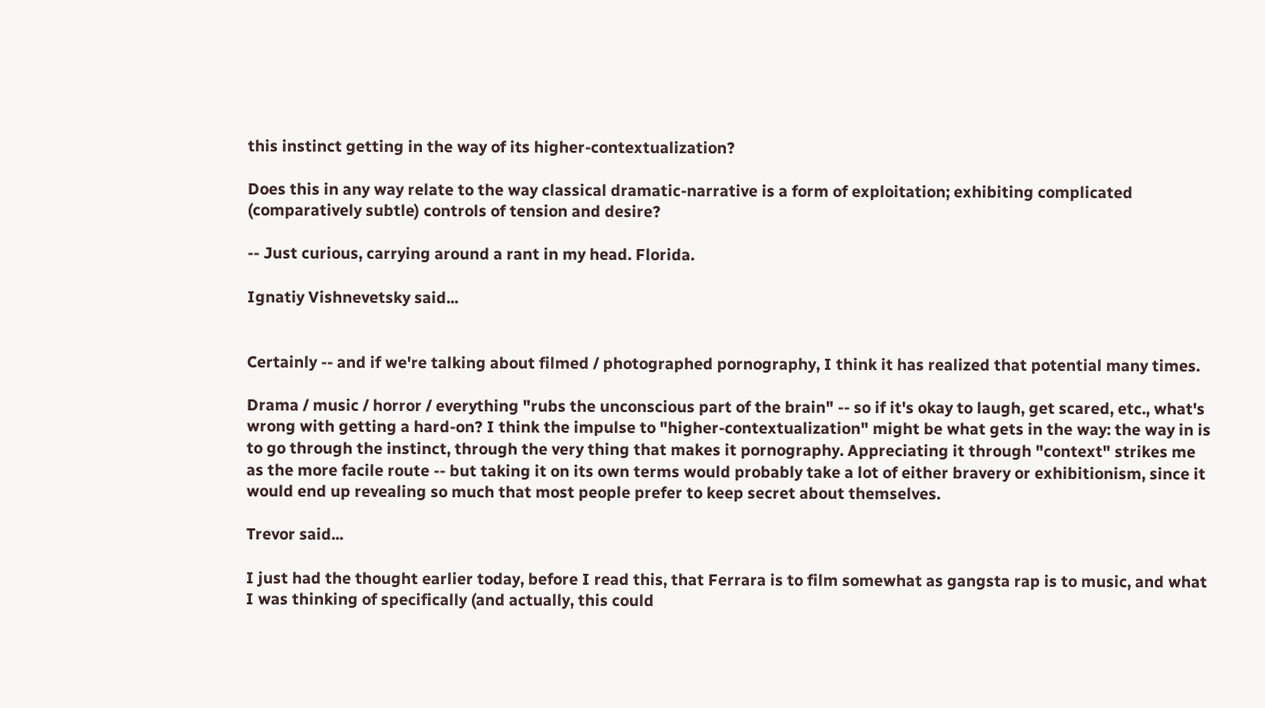this instinct getting in the way of its higher-contextualization?

Does this in any way relate to the way classical dramatic-narrative is a form of exploitation; exhibiting complicated (comparatively subtle) controls of tension and desire?

-- Just curious, carrying around a rant in my head. Florida.

Ignatiy Vishnevetsky said...


Certainly -- and if we're talking about filmed / photographed pornography, I think it has realized that potential many times.

Drama / music / horror / everything "rubs the unconscious part of the brain" -- so if it's okay to laugh, get scared, etc., what's wrong with getting a hard-on? I think the impulse to "higher-contextualization" might be what gets in the way: the way in is to go through the instinct, through the very thing that makes it pornography. Appreciating it through "context" strikes me as the more facile route -- but taking it on its own terms would probably take a lot of either bravery or exhibitionism, since it would end up revealing so much that most people prefer to keep secret about themselves.

Trevor said...

I just had the thought earlier today, before I read this, that Ferrara is to film somewhat as gangsta rap is to music, and what I was thinking of specifically (and actually, this could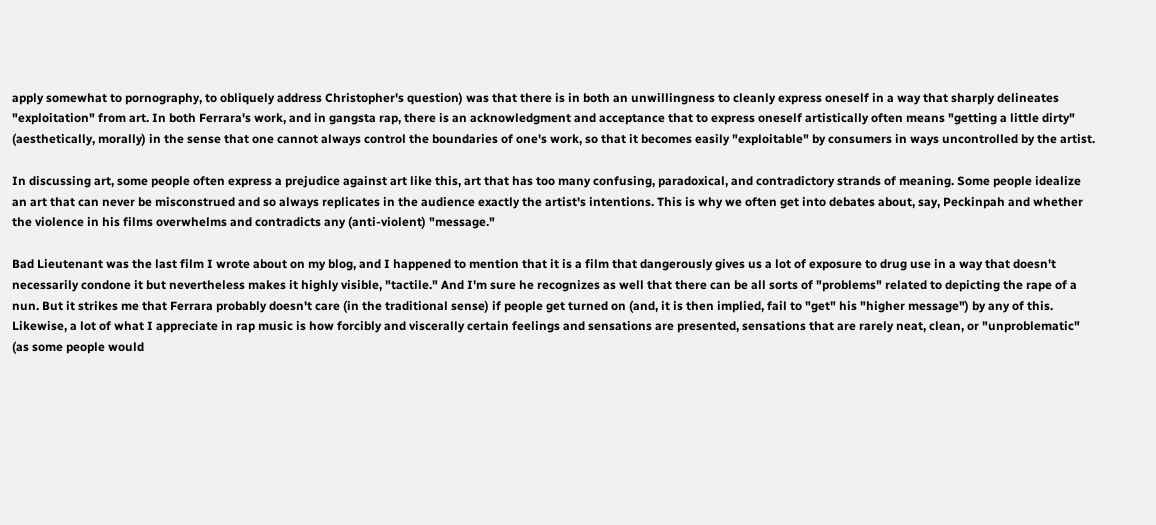apply somewhat to pornography, to obliquely address Christopher's question) was that there is in both an unwillingness to cleanly express oneself in a way that sharply delineates "exploitation" from art. In both Ferrara's work, and in gangsta rap, there is an acknowledgment and acceptance that to express oneself artistically often means "getting a little dirty" (aesthetically, morally) in the sense that one cannot always control the boundaries of one's work, so that it becomes easily "exploitable" by consumers in ways uncontrolled by the artist.

In discussing art, some people often express a prejudice against art like this, art that has too many confusing, paradoxical, and contradictory strands of meaning. Some people idealize an art that can never be misconstrued and so always replicates in the audience exactly the artist's intentions. This is why we often get into debates about, say, Peckinpah and whether the violence in his films overwhelms and contradicts any (anti-violent) "message."

Bad Lieutenant was the last film I wrote about on my blog, and I happened to mention that it is a film that dangerously gives us a lot of exposure to drug use in a way that doesn't necessarily condone it but nevertheless makes it highly visible, "tactile." And I'm sure he recognizes as well that there can be all sorts of "problems" related to depicting the rape of a nun. But it strikes me that Ferrara probably doesn't care (in the traditional sense) if people get turned on (and, it is then implied, fail to "get" his "higher message") by any of this. Likewise, a lot of what I appreciate in rap music is how forcibly and viscerally certain feelings and sensations are presented, sensations that are rarely neat, clean, or "unproblematic" (as some people would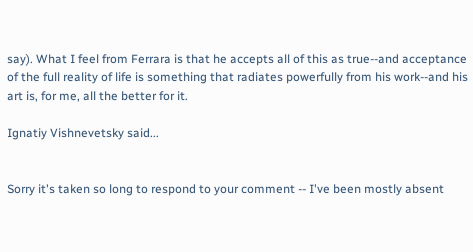say). What I feel from Ferrara is that he accepts all of this as true--and acceptance of the full reality of life is something that radiates powerfully from his work--and his art is, for me, all the better for it.

Ignatiy Vishnevetsky said...


Sorry it's taken so long to respond to your comment -- I've been mostly absent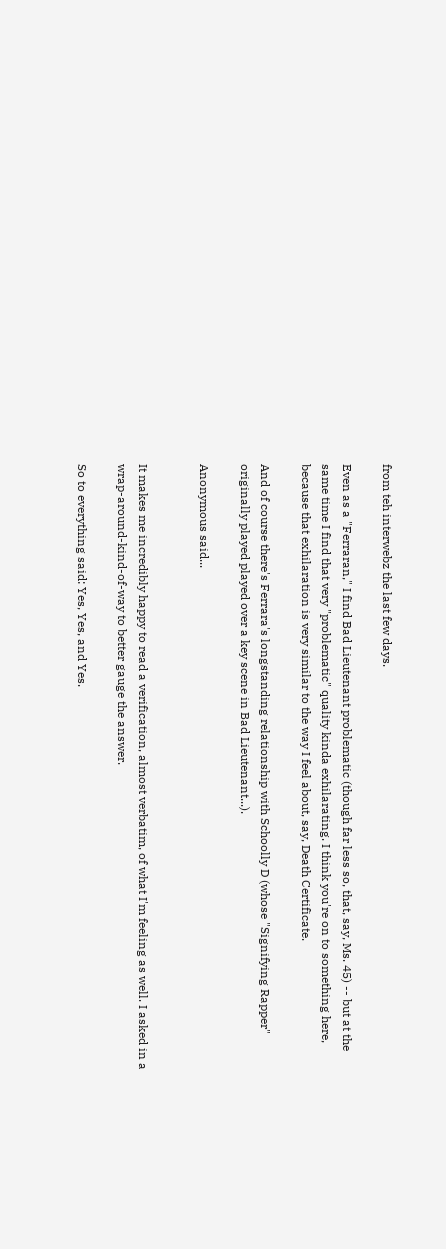from teh interwebz the last few days.

Even as a "Ferraran," I find Bad Lieutenant problematic (though far less so, that, say, Ms. 45) -- but at the same time I find that very "problematic" quality kinda exhilarating. I think you're on to something here, because that exhilaration is very similar to the way I feel about, say, Death Certificate.

And of course there's Ferrara's longstanding relationship with Schoolly D (whose "Signifying Rapper" originally played played over a key scene in Bad Lieutenant...).

Anonymous said...


It makes me incredibly happy to read a verification, almost verbatim, of what I'm feeling as well. I asked in a wrap-around-kind-of-way to better gauge the answer.

So to everything said: Yes, Yes, and Yes.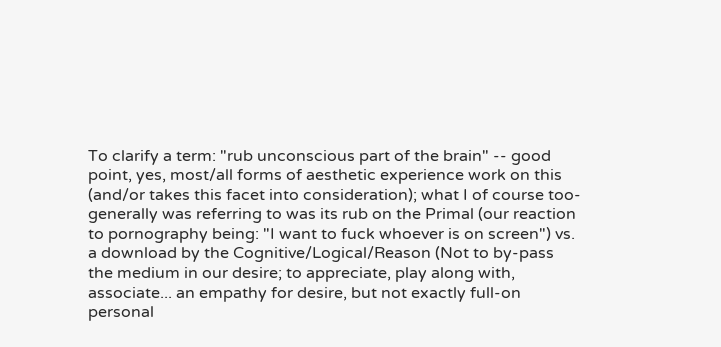To clarify a term: "rub unconscious part of the brain" -- good point, yes, most/all forms of aesthetic experience work on this (and/or takes this facet into consideration); what I of course too-generally was referring to was its rub on the Primal (our reaction to pornography being: "I want to fuck whoever is on screen") vs. a download by the Cognitive/Logical/Reason (Not to by-pass the medium in our desire; to appreciate, play along with, associate... an empathy for desire, but not exactly full-on personal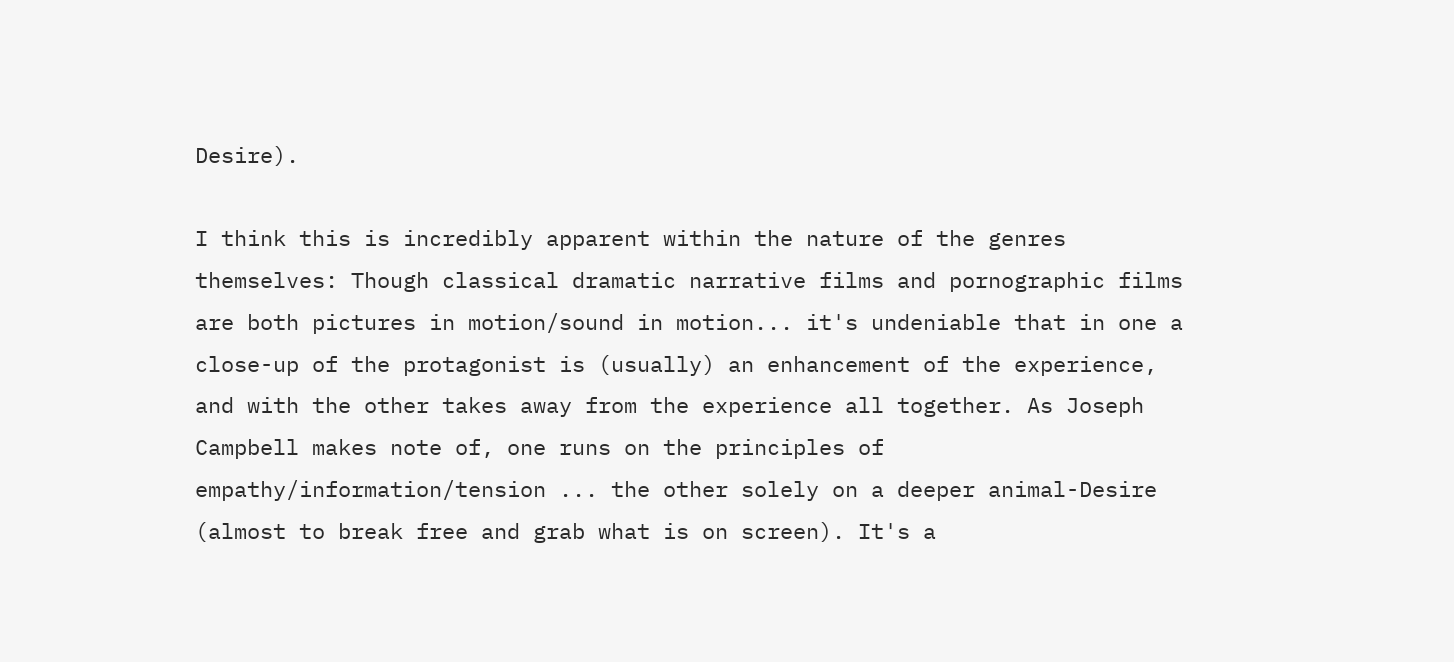Desire).

I think this is incredibly apparent within the nature of the genres themselves: Though classical dramatic narrative films and pornographic films are both pictures in motion/sound in motion... it's undeniable that in one a close-up of the protagonist is (usually) an enhancement of the experience, and with the other takes away from the experience all together. As Joseph Campbell makes note of, one runs on the principles of empathy/information/tension ... the other solely on a deeper animal-Desire (almost to break free and grab what is on screen). It's a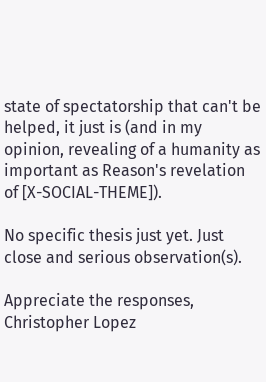state of spectatorship that can't be helped, it just is (and in my opinion, revealing of a humanity as important as Reason's revelation of [X-SOCIAL-THEME]).

No specific thesis just yet. Just close and serious observation(s).

Appreciate the responses,
Christopher Lopez